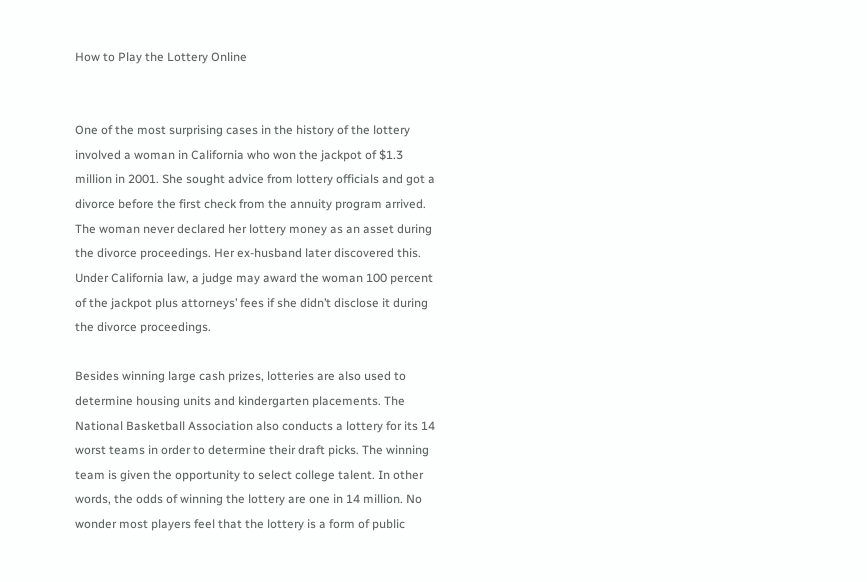How to Play the Lottery Online


One of the most surprising cases in the history of the lottery involved a woman in California who won the jackpot of $1.3 million in 2001. She sought advice from lottery officials and got a divorce before the first check from the annuity program arrived. The woman never declared her lottery money as an asset during the divorce proceedings. Her ex-husband later discovered this. Under California law, a judge may award the woman 100 percent of the jackpot plus attorneys’ fees if she didn’t disclose it during the divorce proceedings.

Besides winning large cash prizes, lotteries are also used to determine housing units and kindergarten placements. The National Basketball Association also conducts a lottery for its 14 worst teams in order to determine their draft picks. The winning team is given the opportunity to select college talent. In other words, the odds of winning the lottery are one in 14 million. No wonder most players feel that the lottery is a form of public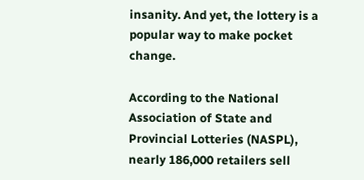insanity. And yet, the lottery is a popular way to make pocket change.

According to the National Association of State and Provincial Lotteries (NASPL), nearly 186,000 retailers sell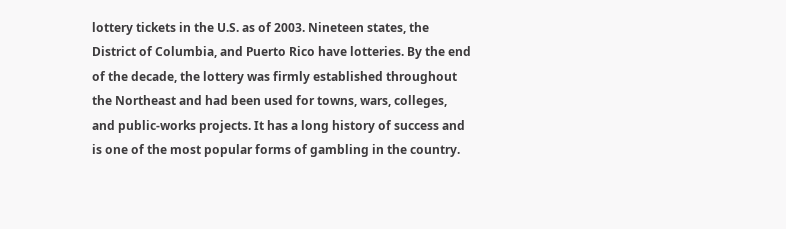lottery tickets in the U.S. as of 2003. Nineteen states, the District of Columbia, and Puerto Rico have lotteries. By the end of the decade, the lottery was firmly established throughout the Northeast and had been used for towns, wars, colleges, and public-works projects. It has a long history of success and is one of the most popular forms of gambling in the country.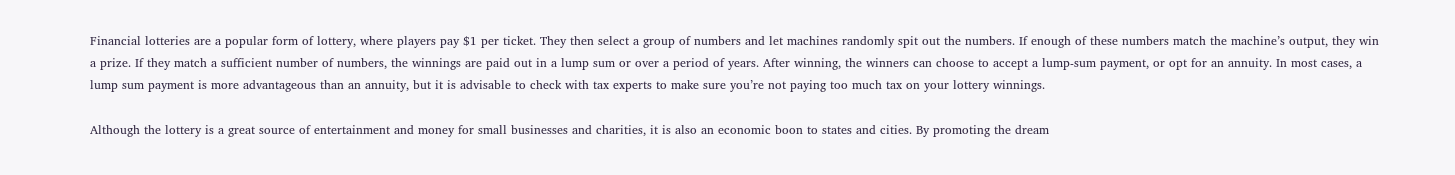Financial lotteries are a popular form of lottery, where players pay $1 per ticket. They then select a group of numbers and let machines randomly spit out the numbers. If enough of these numbers match the machine’s output, they win a prize. If they match a sufficient number of numbers, the winnings are paid out in a lump sum or over a period of years. After winning, the winners can choose to accept a lump-sum payment, or opt for an annuity. In most cases, a lump sum payment is more advantageous than an annuity, but it is advisable to check with tax experts to make sure you’re not paying too much tax on your lottery winnings.

Although the lottery is a great source of entertainment and money for small businesses and charities, it is also an economic boon to states and cities. By promoting the dream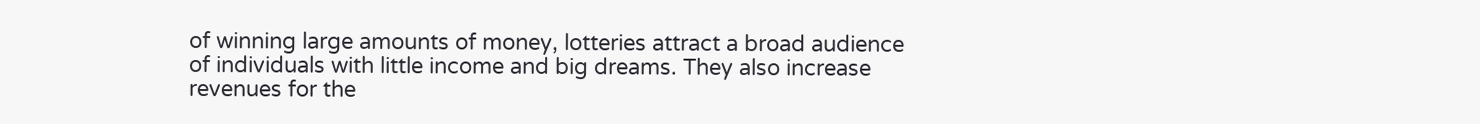of winning large amounts of money, lotteries attract a broad audience of individuals with little income and big dreams. They also increase revenues for the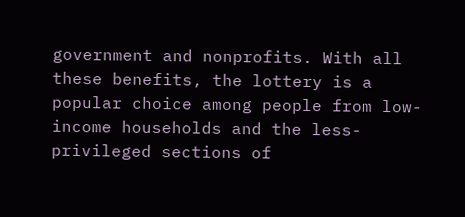government and nonprofits. With all these benefits, the lottery is a popular choice among people from low-income households and the less-privileged sections of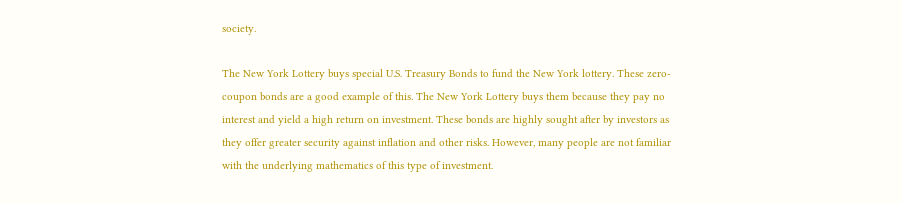society.

The New York Lottery buys special U.S. Treasury Bonds to fund the New York lottery. These zero-coupon bonds are a good example of this. The New York Lottery buys them because they pay no interest and yield a high return on investment. These bonds are highly sought after by investors as they offer greater security against inflation and other risks. However, many people are not familiar with the underlying mathematics of this type of investment.